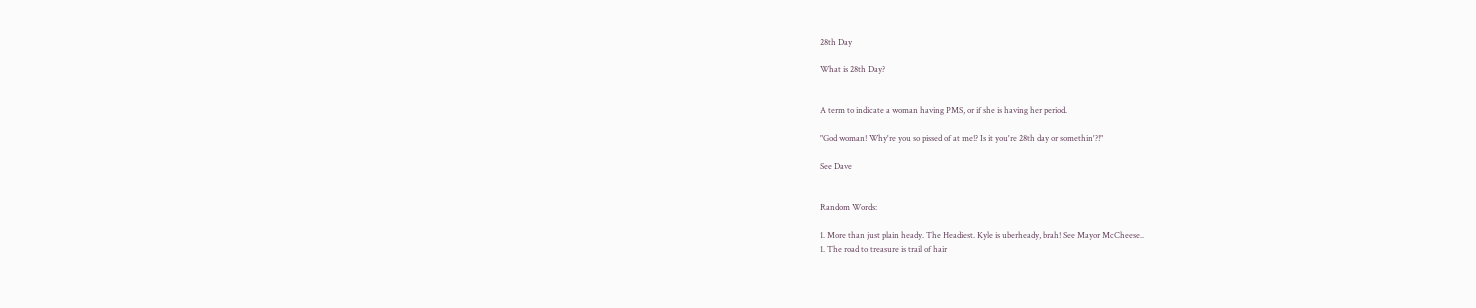28th Day

What is 28th Day?


A term to indicate a woman having PMS, or if she is having her period.

"God woman! Why're you so pissed of at me!? Is it you're 28th day or somethin'?!"

See Dave


Random Words:

1. More than just plain heady. The Headiest. Kyle is uberheady, brah! See Mayor McCheese..
1. The road to treasure is trail of hair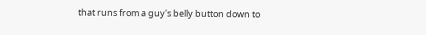that runs from a guy's belly button down to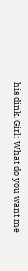his dink. Girl: What do you want me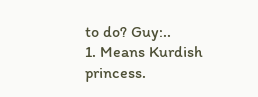to do? Guy:..
1. Means Kurdish princess.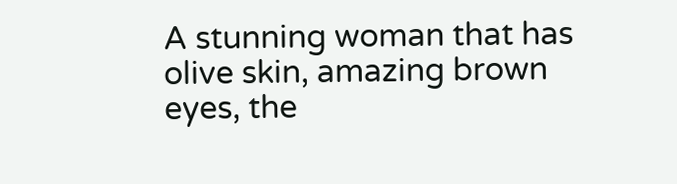A stunning woman that has olive skin, amazing brown eyes, the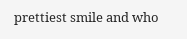prettiest smile and who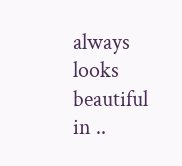always looks beautiful in ..